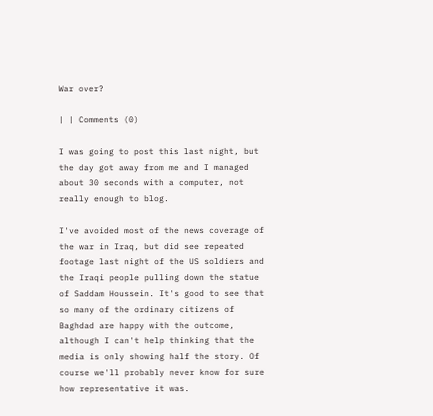War over?

| | Comments (0)

I was going to post this last night, but the day got away from me and I managed about 30 seconds with a computer, not really enough to blog.

I've avoided most of the news coverage of the war in Iraq, but did see repeated footage last night of the US soldiers and the Iraqi people pulling down the statue of Saddam Houssein. It's good to see that so many of the ordinary citizens of Baghdad are happy with the outcome, although I can't help thinking that the media is only showing half the story. Of course we'll probably never know for sure how representative it was.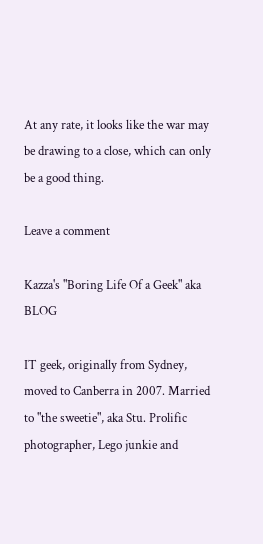At any rate, it looks like the war may be drawing to a close, which can only be a good thing.

Leave a comment

Kazza's "Boring Life Of a Geek" aka BLOG

IT geek, originally from Sydney, moved to Canberra in 2007. Married to "the sweetie", aka Stu. Prolific photographer, Lego junkie and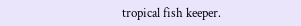tropical fish keeper.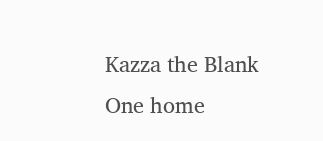Kazza the Blank One home